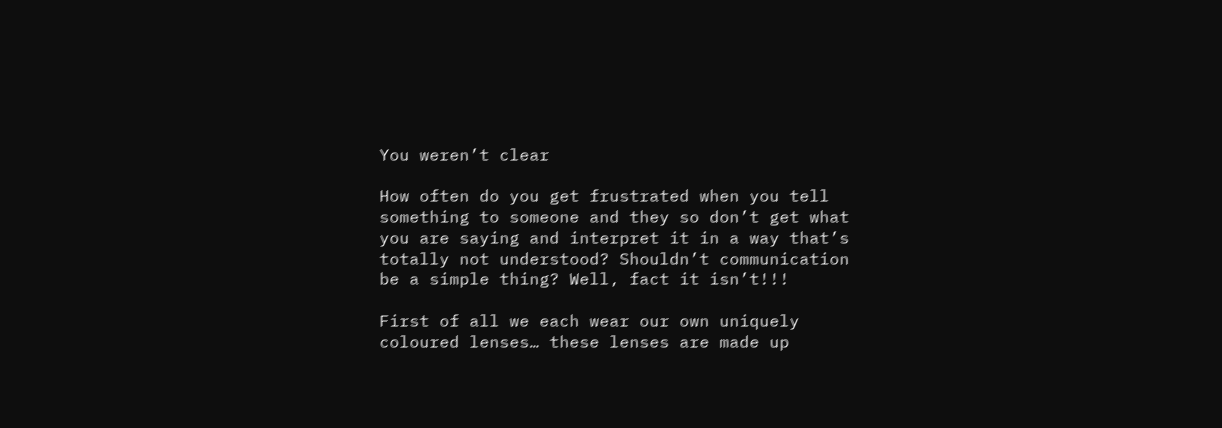You weren’t clear

How often do you get frustrated when you tell something to someone and they so don’t get what you are saying and interpret it in a way that’s totally not understood? Shouldn’t communication be a simple thing? Well, fact it isn’t!!!

First of all we each wear our own uniquely coloured lenses… these lenses are made up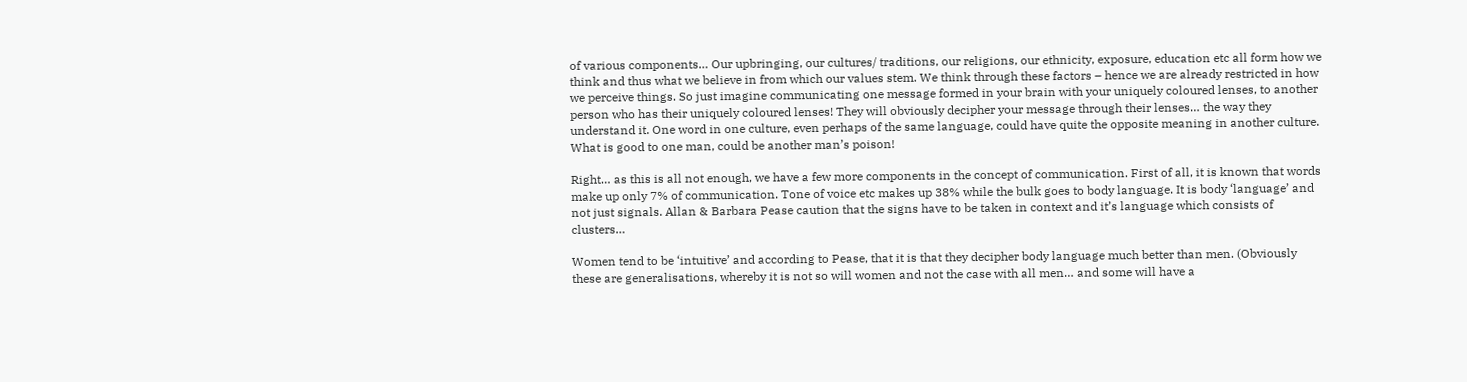of various components… Our upbringing, our cultures/ traditions, our religions, our ethnicity, exposure, education etc all form how we think and thus what we believe in from which our values stem. We think through these factors – hence we are already restricted in how we perceive things. So just imagine communicating one message formed in your brain with your uniquely coloured lenses, to another person who has their uniquely coloured lenses! They will obviously decipher your message through their lenses… the way they understand it. One word in one culture, even perhaps of the same language, could have quite the opposite meaning in another culture. What is good to one man, could be another man’s poison!

Right… as this is all not enough, we have a few more components in the concept of communication. First of all, it is known that words make up only 7% of communication. Tone of voice etc makes up 38% while the bulk goes to body language. It is body ‘language’ and not just signals. Allan & Barbara Pease caution that the signs have to be taken in context and it’s language which consists of clusters…

Women tend to be ‘intuitive’ and according to Pease, that it is that they decipher body language much better than men. (Obviously these are generalisations, whereby it is not so will women and not the case with all men… and some will have a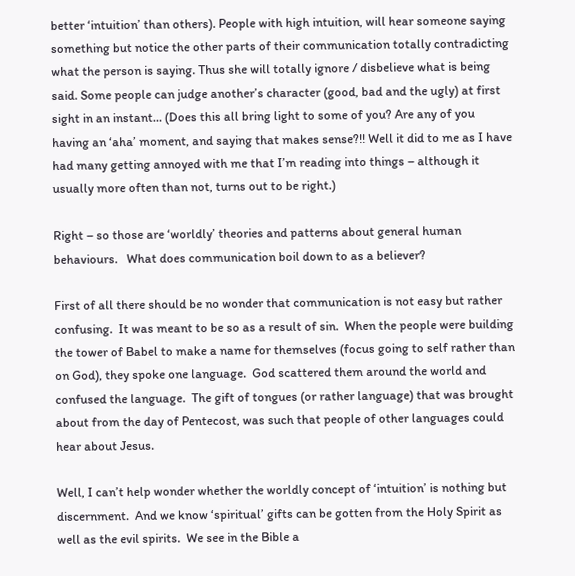better ‘intuition’ than others). People with high intuition, will hear someone saying something but notice the other parts of their communication totally contradicting what the person is saying. Thus she will totally ignore / disbelieve what is being said. Some people can judge another’s character (good, bad and the ugly) at first sight in an instant… (Does this all bring light to some of you? Are any of you having an ‘aha’ moment, and saying that makes sense?!! Well it did to me as I have had many getting annoyed with me that I’m reading into things – although it usually more often than not, turns out to be right.)

Right – so those are ‘worldly’ theories and patterns about general human behaviours.   What does communication boil down to as a believer?

First of all there should be no wonder that communication is not easy but rather confusing.  It was meant to be so as a result of sin.  When the people were building the tower of Babel to make a name for themselves (focus going to self rather than on God), they spoke one language.  God scattered them around the world and confused the language.  The gift of tongues (or rather language) that was brought about from the day of Pentecost, was such that people of other languages could hear about Jesus.

Well, I can’t help wonder whether the worldly concept of ‘intuition’ is nothing but discernment.  And we know ‘spiritual’ gifts can be gotten from the Holy Spirit as well as the evil spirits.  We see in the Bible a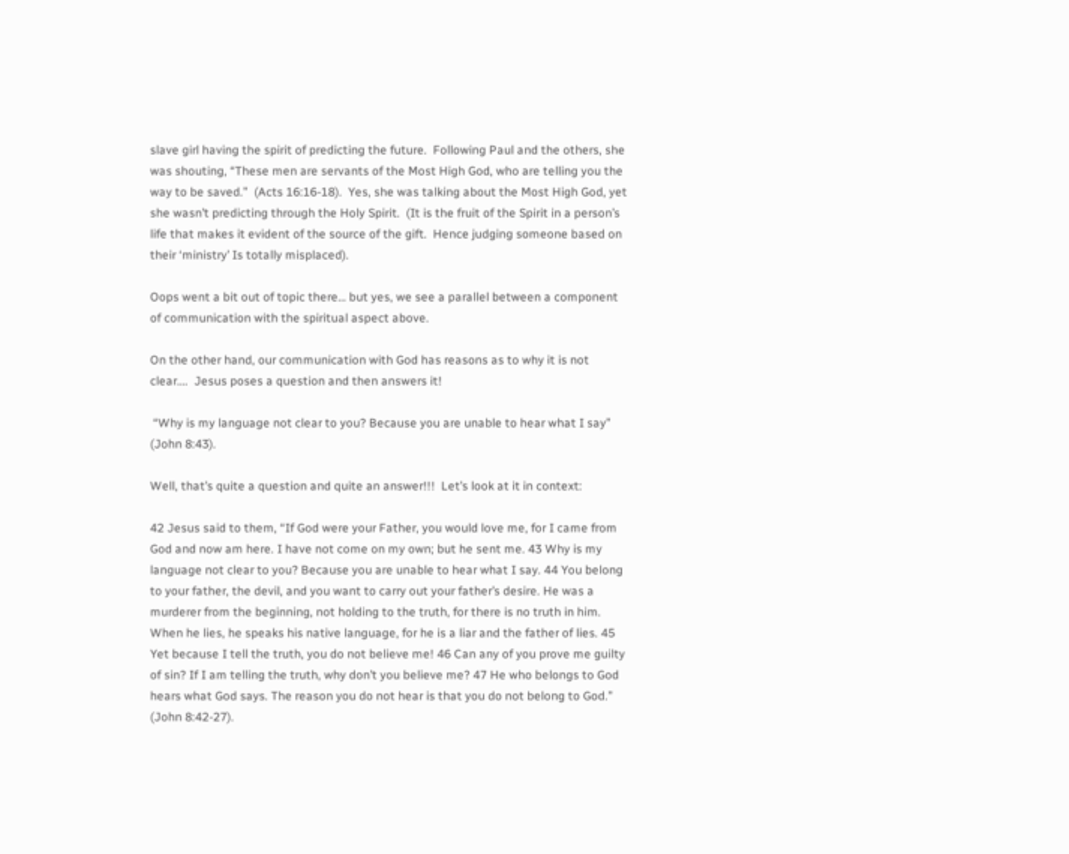slave girl having the spirit of predicting the future.  Following Paul and the others, she was shouting, “These men are servants of the Most High God, who are telling you the way to be saved.”  (Acts 16:16-18).  Yes, she was talking about the Most High God, yet she wasn’t predicting through the Holy Spirit.  (It is the fruit of the Spirit in a person’s life that makes it evident of the source of the gift.  Hence judging someone based on their ‘ministry’ Is totally misplaced).

Oops went a bit out of topic there… but yes, we see a parallel between a component of communication with the spiritual aspect above.

On the other hand, our communication with God has reasons as to why it is not clear….  Jesus poses a question and then answers it!

 “Why is my language not clear to you? Because you are unable to hear what I say” (John 8:43).

Well, that’s quite a question and quite an answer!!!  Let’s look at it in context:

42 Jesus said to them, “If God were your Father, you would love me, for I came from God and now am here. I have not come on my own; but he sent me. 43 Why is my language not clear to you? Because you are unable to hear what I say. 44 You belong to your father, the devil, and you want to carry out your father’s desire. He was a murderer from the beginning, not holding to the truth, for there is no truth in him. When he lies, he speaks his native language, for he is a liar and the father of lies. 45 Yet because I tell the truth, you do not believe me! 46 Can any of you prove me guilty of sin? If I am telling the truth, why don’t you believe me? 47 He who belongs to God hears what God says. The reason you do not hear is that you do not belong to God.”  (John 8:42-27).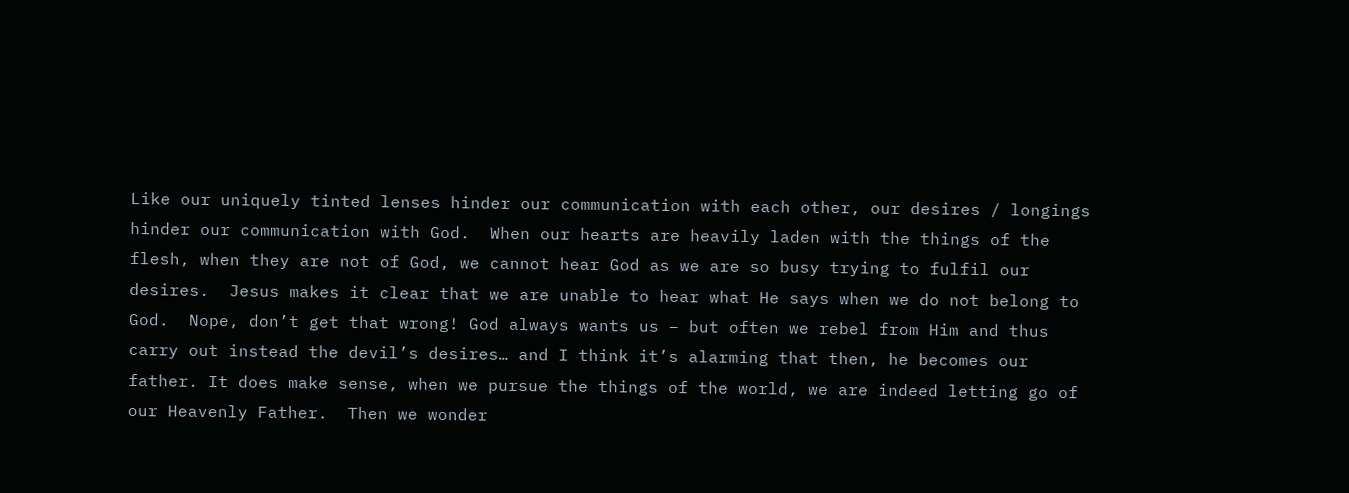Like our uniquely tinted lenses hinder our communication with each other, our desires / longings hinder our communication with God.  When our hearts are heavily laden with the things of the flesh, when they are not of God, we cannot hear God as we are so busy trying to fulfil our desires.  Jesus makes it clear that we are unable to hear what He says when we do not belong to God.  Nope, don’t get that wrong! God always wants us – but often we rebel from Him and thus carry out instead the devil’s desires… and I think it’s alarming that then, he becomes our father. It does make sense, when we pursue the things of the world, we are indeed letting go of our Heavenly Father.  Then we wonder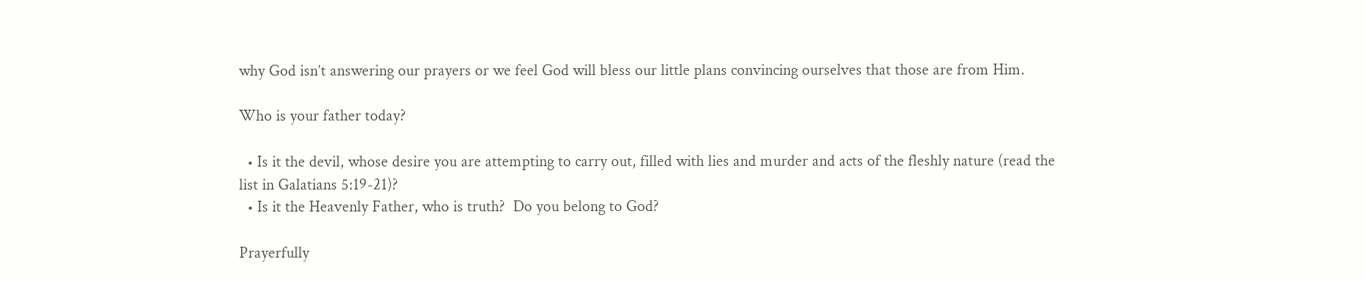why God isn’t answering our prayers or we feel God will bless our little plans convincing ourselves that those are from Him.

Who is your father today?

  • Is it the devil, whose desire you are attempting to carry out, filled with lies and murder and acts of the fleshly nature (read the list in Galatians 5:19-21)?
  • Is it the Heavenly Father, who is truth?  Do you belong to God?

Prayerfully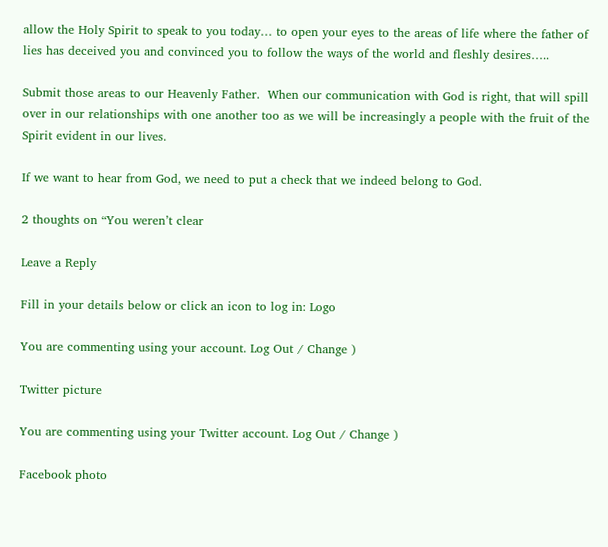allow the Holy Spirit to speak to you today… to open your eyes to the areas of life where the father of lies has deceived you and convinced you to follow the ways of the world and fleshly desires…..

Submit those areas to our Heavenly Father.  When our communication with God is right, that will spill over in our relationships with one another too as we will be increasingly a people with the fruit of the Spirit evident in our lives.

If we want to hear from God, we need to put a check that we indeed belong to God.

2 thoughts on “You weren’t clear

Leave a Reply

Fill in your details below or click an icon to log in: Logo

You are commenting using your account. Log Out / Change )

Twitter picture

You are commenting using your Twitter account. Log Out / Change )

Facebook photo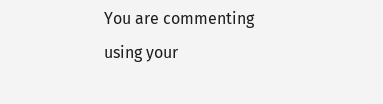You are commenting using your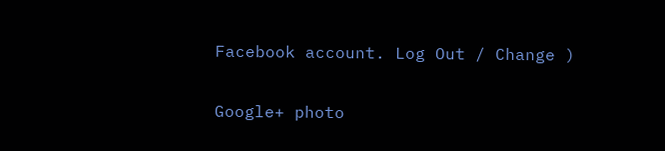Facebook account. Log Out / Change )

Google+ photo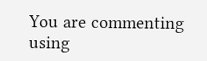You are commenting using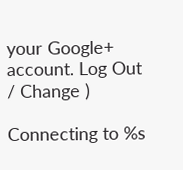your Google+ account. Log Out / Change )

Connecting to %s